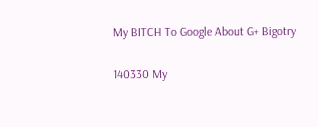My BITCH To Google About G+ Bigotry

140330 My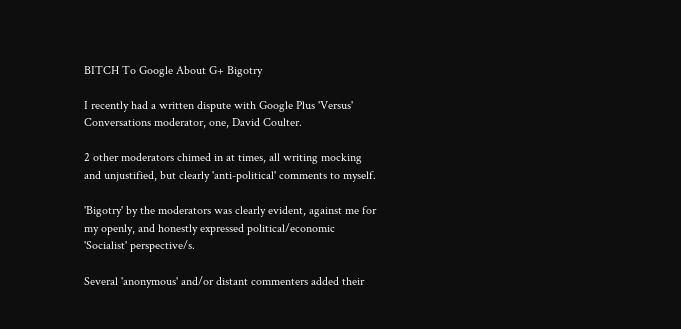BITCH To Google About G+ Bigotry

I recently had a written dispute with Google Plus 'Versus' Conversations moderator, one, David Coulter.

2 other moderators chimed in at times, all writing mocking and unjustified, but clearly 'anti-political' comments to myself.

'Bigotry' by the moderators was clearly evident, against me for my openly, and honestly expressed political/economic 'Socialist' perspective/s.

Several 'anonymous' and/or distant commenters added their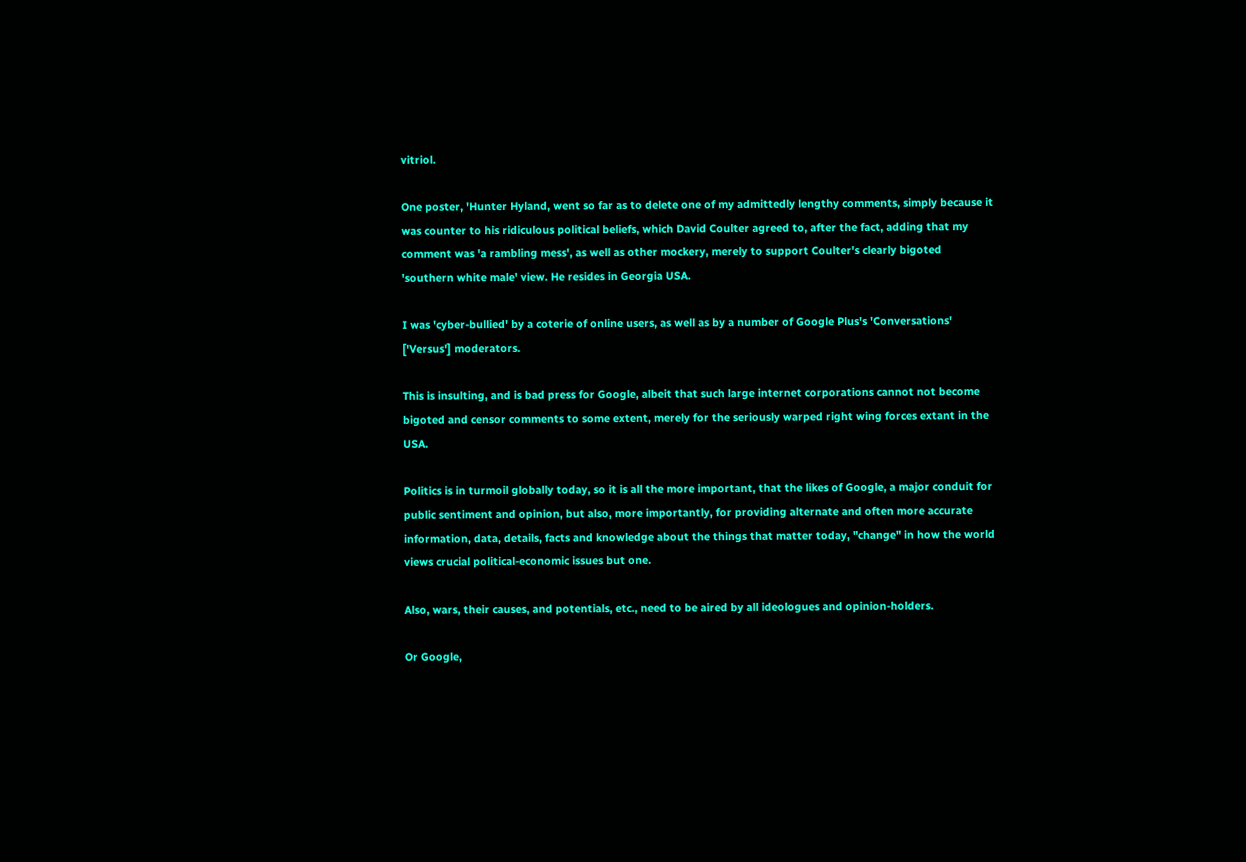vitriol.

One poster, 'Hunter Hyland, went so far as to delete one of my admittedly lengthy comments, simply because it was counter to his ridiculous political beliefs, which David Coulter agreed to, after the fact, adding that my comment was 'a rambling mess', as well as other mockery, merely to support Coulter's clearly bigoted 'southern white male' view. He resides in Georgia USA.

I was 'cyber-bullied' by a coterie of online users, as well as by a number of Google Plus's 'Conversations' ['Versus'] moderators.

This is insulting, and is bad press for Google, albeit that such large internet corporations cannot not become bigoted and censor comments to some extent, merely for the seriously warped right wing forces extant in the USA.

Politics is in turmoil globally today, so it is all the more important, that the likes of Google, a major conduit for public sentiment and opinion, but also, more importantly, for providing alternate and often more accurate information, data, details, facts and knowledge about the things that matter today, "change" in how the world views crucial political-economic issues but one.

Also, wars, their causes, and potentials, etc., need to be aired by all ideologues and opinion-holders.

Or Google,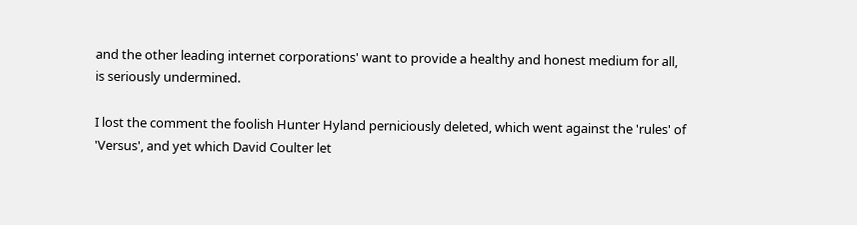and the other leading internet corporations' want to provide a healthy and honest medium for all, is seriously undermined.

I lost the comment the foolish Hunter Hyland perniciously deleted, which went against the 'rules' of 'Versus', and yet which David Coulter let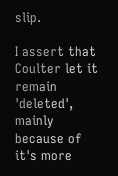slip.

I assert that Coulter let it remain 'deleted', mainly because of it's more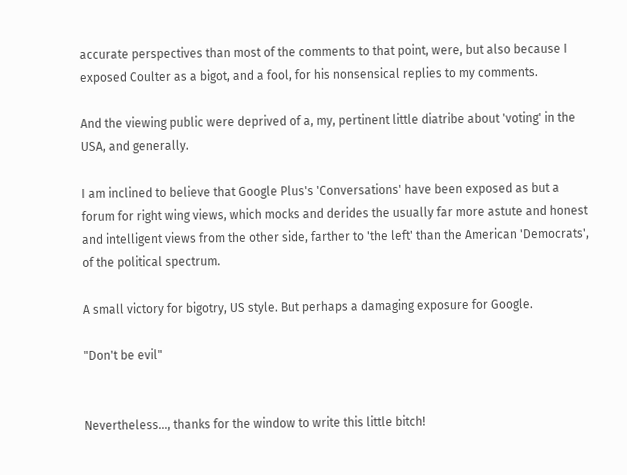accurate perspectives than most of the comments to that point, were, but also because I exposed Coulter as a bigot, and a fool, for his nonsensical replies to my comments.

And the viewing public were deprived of a, my, pertinent little diatribe about 'voting' in the USA, and generally.

I am inclined to believe that Google Plus's 'Conversations' have been exposed as but a forum for right wing views, which mocks and derides the usually far more astute and honest and intelligent views from the other side, farther to 'the left' than the American 'Democrats', of the political spectrum.

A small victory for bigotry, US style. But perhaps a damaging exposure for Google.

"Don't be evil"


Nevertheless..., thanks for the window to write this little bitch!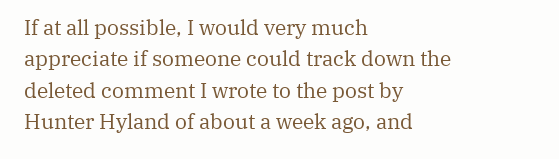If at all possible, I would very much appreciate if someone could track down the deleted comment I wrote to the post by Hunter Hyland of about a week ago, and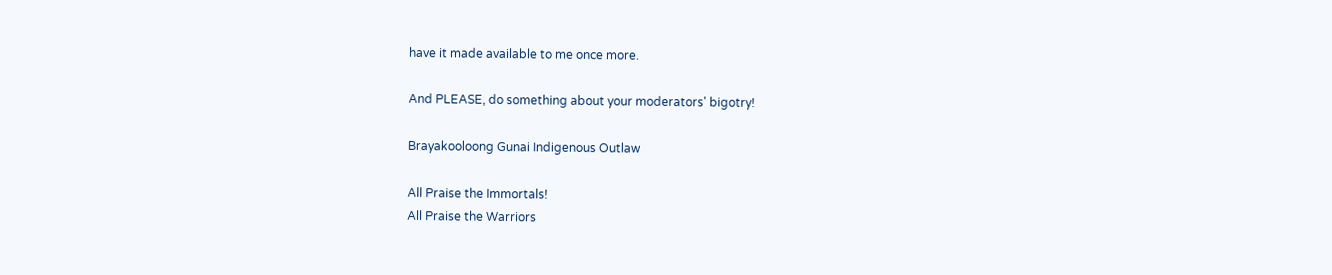have it made available to me once more.

And PLEASE, do something about your moderators' bigotry!

Brayakooloong Gunai Indigenous Outlaw

All Praise the Immortals!
All Praise the Warriors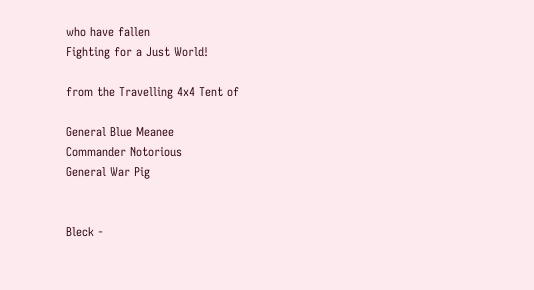who have fallen
Fighting for a Just World!

from the Travelling 4x4 Tent of

General Blue Meanee
Commander Notorious
General War Pig


Bleck -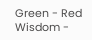Green - Red
Wisdom -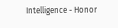Intelligence - Honor